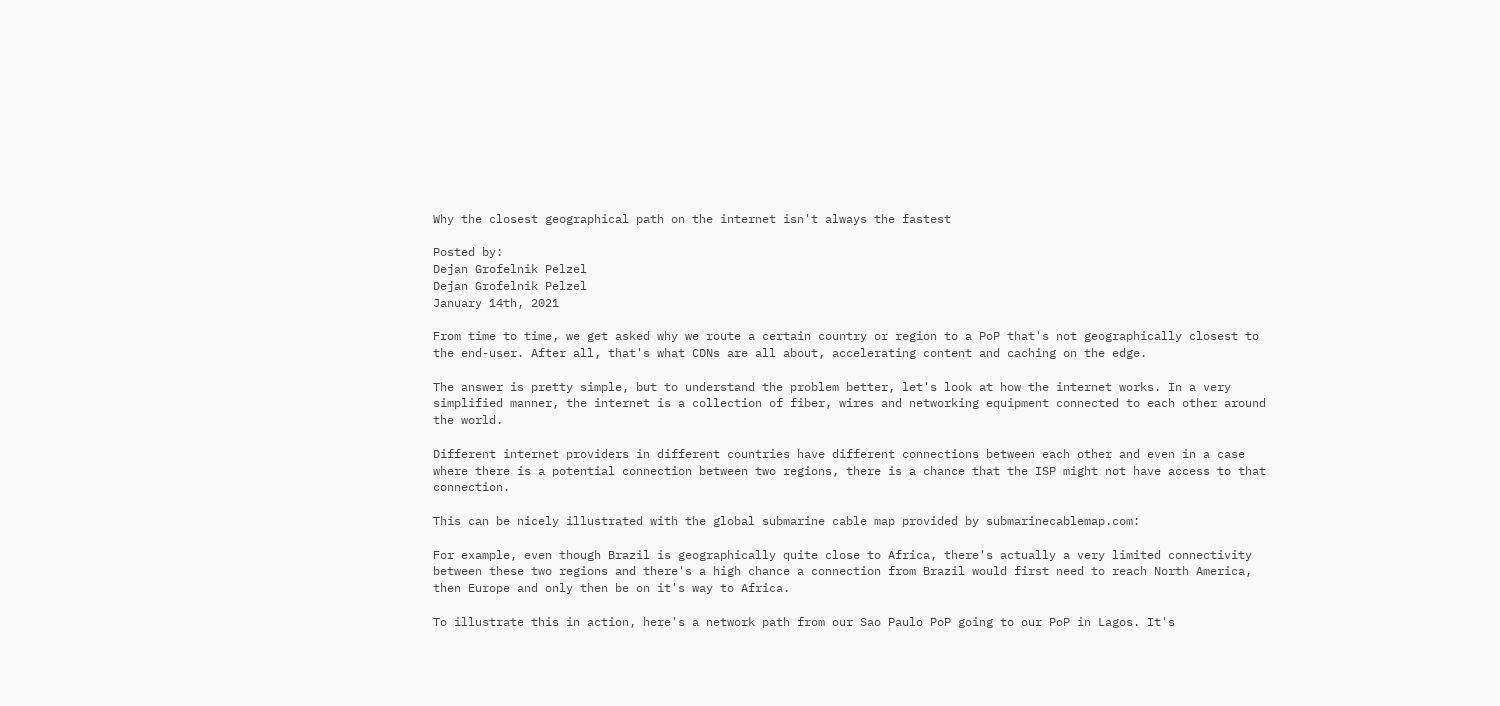Why the closest geographical path on the internet isn't always the fastest

Posted by:
Dejan Grofelnik Pelzel
Dejan Grofelnik Pelzel
January 14th, 2021

From time to time, we get asked why we route a certain country or region to a PoP that's not geographically closest to the end-user. After all, that's what CDNs are all about, accelerating content and caching on the edge.

The answer is pretty simple, but to understand the problem better, let's look at how the internet works. In a very simplified manner, the internet is a collection of fiber, wires and networking equipment connected to each other around the world.

Different internet providers in different countries have different connections between each other and even in a case where there is a potential connection between two regions, there is a chance that the ISP might not have access to that connection.

This can be nicely illustrated with the global submarine cable map provided by submarinecablemap.com:

For example, even though Brazil is geographically quite close to Africa, there's actually a very limited connectivity between these two regions and there's a high chance a connection from Brazil would first need to reach North America, then Europe and only then be on it's way to Africa.

To illustrate this in action, here's a network path from our Sao Paulo PoP going to our PoP in Lagos. It's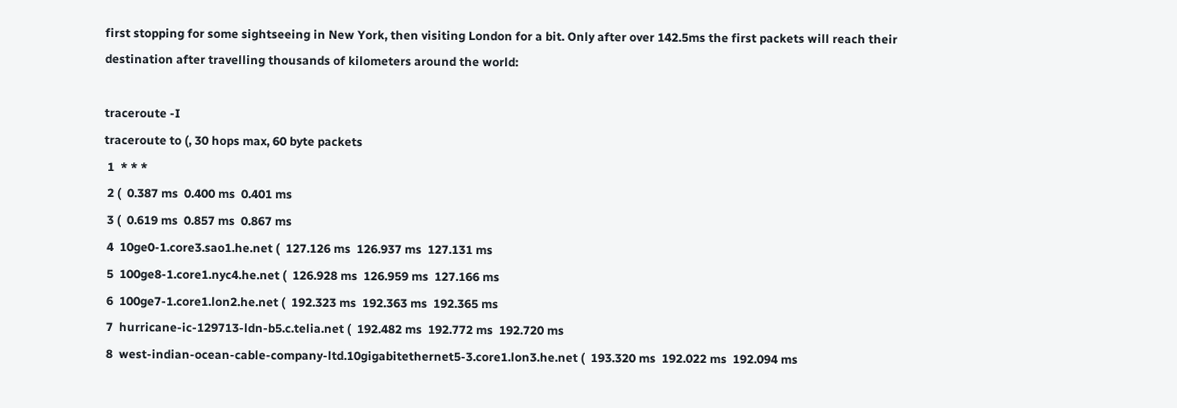first stopping for some sightseeing in New York, then visiting London for a bit. Only after over 142.5ms the first packets will reach their destination after travelling thousands of kilometers around the world:

traceroute -I
traceroute to (, 30 hops max, 60 byte packets
 1  * * *
 2 (  0.387 ms  0.400 ms  0.401 ms
 3 (  0.619 ms  0.857 ms  0.867 ms
 4  10ge0-1.core3.sao1.he.net (  127.126 ms  126.937 ms  127.131 ms
 5  100ge8-1.core1.nyc4.he.net (  126.928 ms  126.959 ms  127.166 ms
 6  100ge7-1.core1.lon2.he.net (  192.323 ms  192.363 ms  192.365 ms
 7  hurricane-ic-129713-ldn-b5.c.telia.net (  192.482 ms  192.772 ms  192.720 ms
 8  west-indian-ocean-cable-company-ltd.10gigabitethernet5-3.core1.lon3.he.net (  193.320 ms  192.022 ms  192.094 ms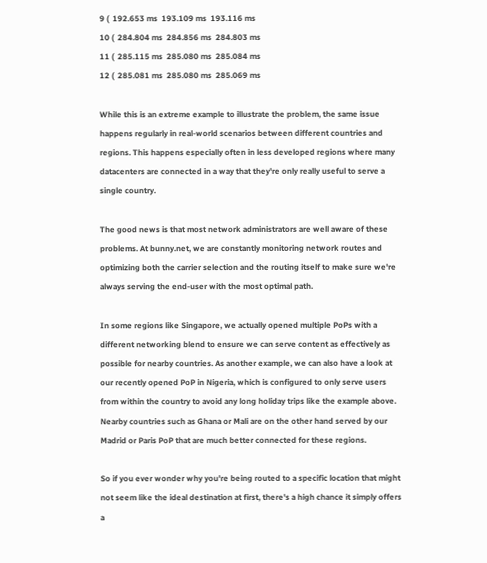9 (  192.653 ms  193.109 ms  193.116 ms
10 (  284.804 ms  284.856 ms  284.803 ms
11 (  285.115 ms  285.080 ms  285.084 ms
12 (  285.081 ms  285.080 ms  285.069 ms

While this is an extreme example to illustrate the problem, the same issue happens regularly in real-world scenarios between different countries and regions. This happens especially often in less developed regions where many datacenters are connected in a way that they're only really useful to serve a single country.

The good news is that most network administrators are well aware of these problems. At bunny.net, we are constantly monitoring network routes and optimizing both the carrier selection and the routing itself to make sure we're always serving the end-user with the most optimal path.

In some regions like Singapore, we actually opened multiple PoPs with a different networking blend to ensure we can serve content as effectively as possible for nearby countries. As another example, we can also have a look at our recently opened PoP in Nigeria, which is configured to only serve users from within the country to avoid any long holiday trips like the example above. Nearby countries such as Ghana or Mali are on the other hand served by our Madrid or Paris PoP that are much better connected for these regions.

So if you ever wonder why you're being routed to a specific location that might not seem like the ideal destination at first, there's a high chance it simply offers a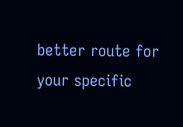better route for your specific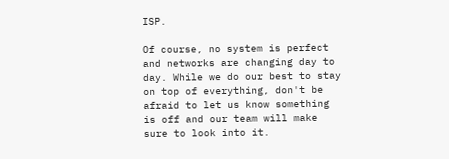ISP.

Of course, no system is perfect and networks are changing day to day. While we do our best to stay on top of everything, don't be afraid to let us know something is off and our team will make sure to look into it.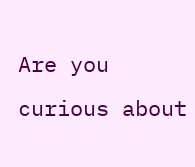Are you curious about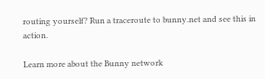routing yourself? Run a traceroute to bunny.net and see this in action.

Learn more about the Bunny network